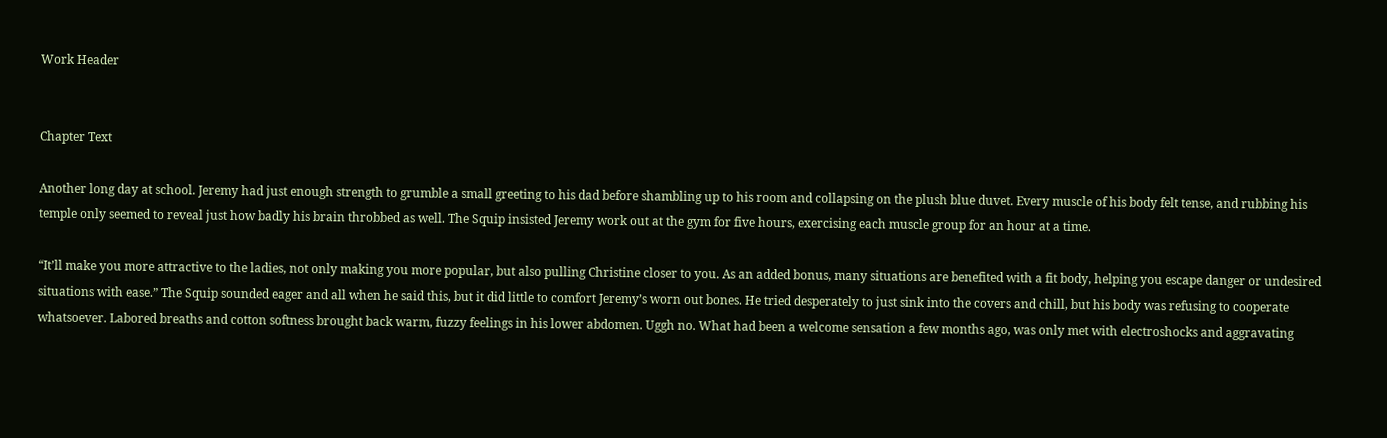Work Header


Chapter Text

Another long day at school. Jeremy had just enough strength to grumble a small greeting to his dad before shambling up to his room and collapsing on the plush blue duvet. Every muscle of his body felt tense, and rubbing his temple only seemed to reveal just how badly his brain throbbed as well. The Squip insisted Jeremy work out at the gym for five hours, exercising each muscle group for an hour at a time.

“It’ll make you more attractive to the ladies, not only making you more popular, but also pulling Christine closer to you. As an added bonus, many situations are benefited with a fit body, helping you escape danger or undesired situations with ease.” The Squip sounded eager and all when he said this, but it did little to comfort Jeremy’s worn out bones. He tried desperately to just sink into the covers and chill, but his body was refusing to cooperate whatsoever. Labored breaths and cotton softness brought back warm, fuzzy feelings in his lower abdomen. Uggh no. What had been a welcome sensation a few months ago, was only met with electroshocks and aggravating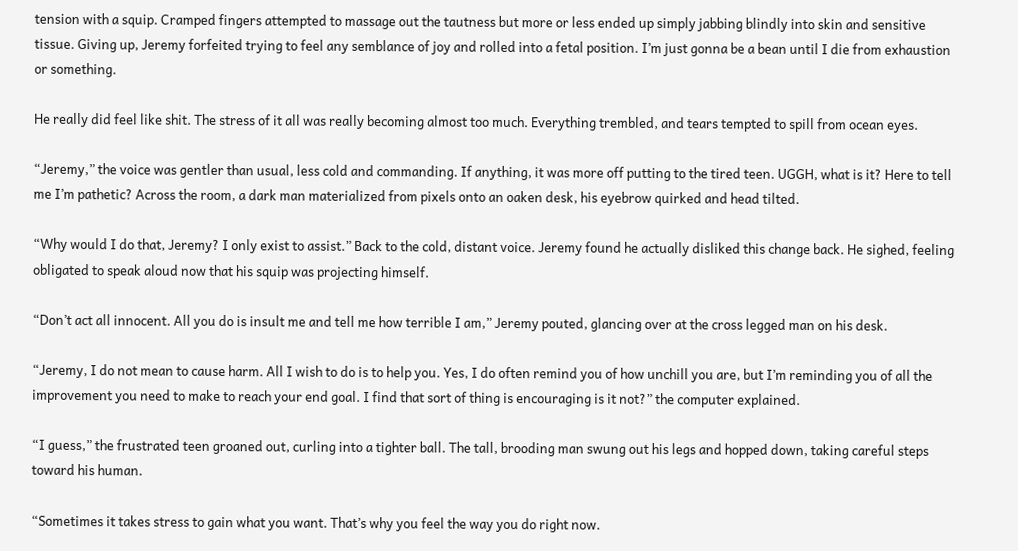tension with a squip. Cramped fingers attempted to massage out the tautness but more or less ended up simply jabbing blindly into skin and sensitive tissue. Giving up, Jeremy forfeited trying to feel any semblance of joy and rolled into a fetal position. I’m just gonna be a bean until I die from exhaustion or something.

He really did feel like shit. The stress of it all was really becoming almost too much. Everything trembled, and tears tempted to spill from ocean eyes.

“Jeremy,” the voice was gentler than usual, less cold and commanding. If anything, it was more off putting to the tired teen. UGGH, what is it? Here to tell me I’m pathetic? Across the room, a dark man materialized from pixels onto an oaken desk, his eyebrow quirked and head tilted.

“Why would I do that, Jeremy? I only exist to assist.” Back to the cold, distant voice. Jeremy found he actually disliked this change back. He sighed, feeling obligated to speak aloud now that his squip was projecting himself.

“Don’t act all innocent. All you do is insult me and tell me how terrible I am,” Jeremy pouted, glancing over at the cross legged man on his desk.

“Jeremy, I do not mean to cause harm. All I wish to do is to help you. Yes, I do often remind you of how unchill you are, but I’m reminding you of all the improvement you need to make to reach your end goal. I find that sort of thing is encouraging is it not?” the computer explained.

“I guess,” the frustrated teen groaned out, curling into a tighter ball. The tall, brooding man swung out his legs and hopped down, taking careful steps toward his human.

“Sometimes it takes stress to gain what you want. That’s why you feel the way you do right now.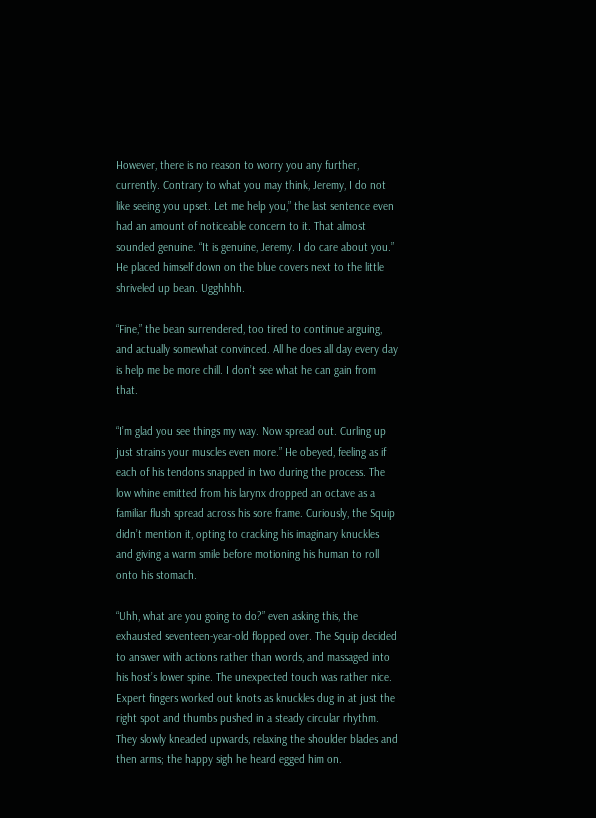However, there is no reason to worry you any further, currently. Contrary to what you may think, Jeremy, I do not like seeing you upset. Let me help you,” the last sentence even had an amount of noticeable concern to it. That almost sounded genuine. “It is genuine, Jeremy. I do care about you.” He placed himself down on the blue covers next to the little shriveled up bean. Ugghhhh.

“Fine,” the bean surrendered, too tired to continue arguing, and actually somewhat convinced. All he does all day every day is help me be more chill. I don’t see what he can gain from that.

“I’m glad you see things my way. Now spread out. Curling up just strains your muscles even more.” He obeyed, feeling as if each of his tendons snapped in two during the process. The low whine emitted from his larynx dropped an octave as a familiar flush spread across his sore frame. Curiously, the Squip didn’t mention it, opting to cracking his imaginary knuckles and giving a warm smile before motioning his human to roll onto his stomach.

“Uhh, what are you going to do?” even asking this, the exhausted seventeen-year-old flopped over. The Squip decided to answer with actions rather than words, and massaged into his host’s lower spine. The unexpected touch was rather nice. Expert fingers worked out knots as knuckles dug in at just the right spot and thumbs pushed in a steady circular rhythm. They slowly kneaded upwards, relaxing the shoulder blades and then arms; the happy sigh he heard egged him on.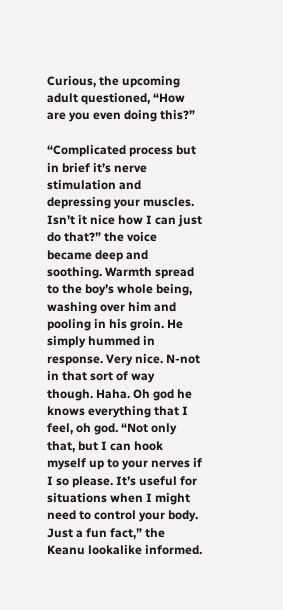Curious, the upcoming adult questioned, “How are you even doing this?”

“Complicated process but in brief it’s nerve stimulation and depressing your muscles. Isn’t it nice how I can just do that?” the voice became deep and soothing. Warmth spread to the boy’s whole being, washing over him and pooling in his groin. He simply hummed in response. Very nice. N-not in that sort of way though. Haha. Oh god he knows everything that I feel, oh god. “Not only that, but I can hook myself up to your nerves if I so please. It’s useful for situations when I might need to control your body. Just a fun fact,” the Keanu lookalike informed.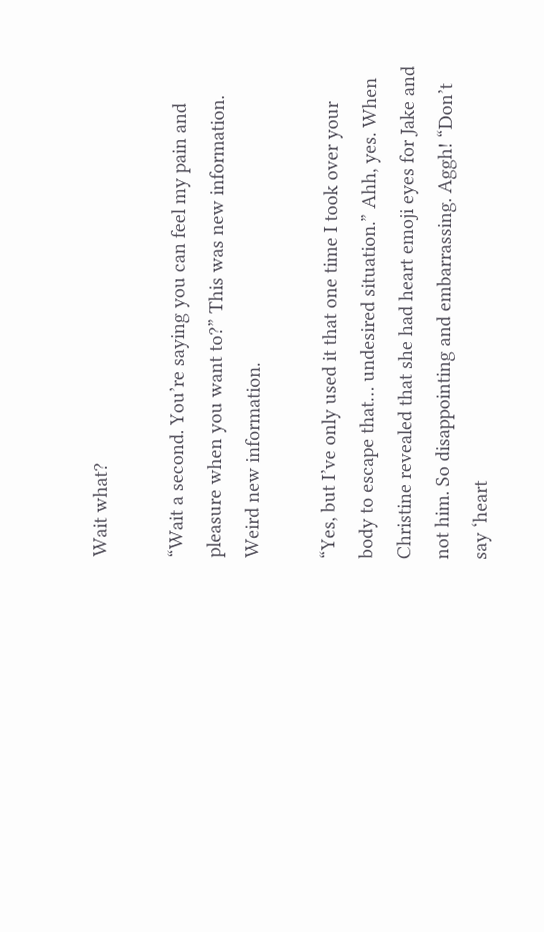Wait what?

“Wait a second. You’re saying you can feel my pain and pleasure when you want to?” This was new information. Weird new information.

“Yes, but I’ve only used it that one time I took over your body to escape that… undesired situation.” Ahh, yes. When Christine revealed that she had heart emoji eyes for Jake and not him. So disappointing and embarrassing. Aggh! “Don’t say ‘heart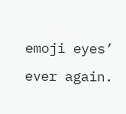emoji eyes’ ever again.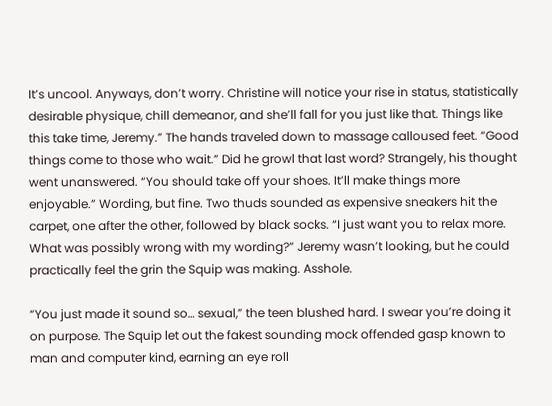It’s uncool. Anyways, don’t worry. Christine will notice your rise in status, statistically desirable physique, chill demeanor, and she’ll fall for you just like that. Things like this take time, Jeremy.” The hands traveled down to massage calloused feet. “Good things come to those who wait.” Did he growl that last word? Strangely, his thought went unanswered. “You should take off your shoes. It’ll make things more enjoyable.” Wording, but fine. Two thuds sounded as expensive sneakers hit the carpet, one after the other, followed by black socks. “I just want you to relax more. What was possibly wrong with my wording?” Jeremy wasn’t looking, but he could practically feel the grin the Squip was making. Asshole.

“You just made it sound so… sexual,” the teen blushed hard. I swear you’re doing it on purpose. The Squip let out the fakest sounding mock offended gasp known to man and computer kind, earning an eye roll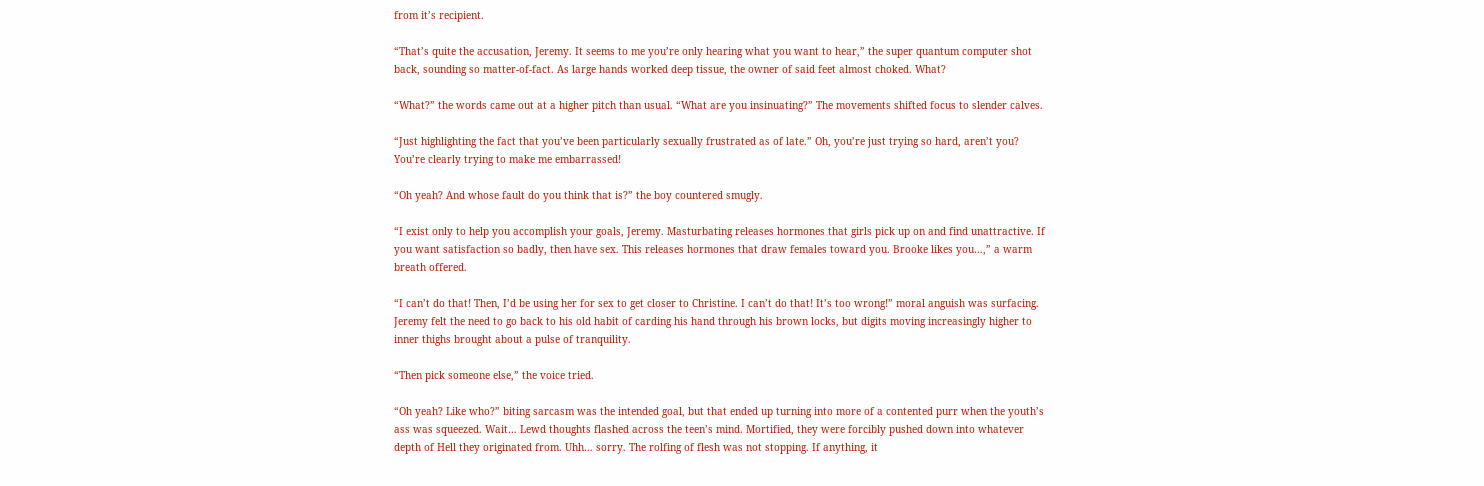from it’s recipient.

“That’s quite the accusation, Jeremy. It seems to me you’re only hearing what you want to hear,” the super quantum computer shot back, sounding so matter-of-fact. As large hands worked deep tissue, the owner of said feet almost choked. What?

“What?” the words came out at a higher pitch than usual. “What are you insinuating?” The movements shifted focus to slender calves.

“Just highlighting the fact that you’ve been particularly sexually frustrated as of late.” Oh, you’re just trying so hard, aren’t you? You’re clearly trying to make me embarrassed!

“Oh yeah? And whose fault do you think that is?” the boy countered smugly.

“I exist only to help you accomplish your goals, Jeremy. Masturbating releases hormones that girls pick up on and find unattractive. If you want satisfaction so badly, then have sex. This releases hormones that draw females toward you. Brooke likes you…,” a warm breath offered.

“I can’t do that! Then, I’d be using her for sex to get closer to Christine. I can’t do that! It’s too wrong!” moral anguish was surfacing. Jeremy felt the need to go back to his old habit of carding his hand through his brown locks, but digits moving increasingly higher to inner thighs brought about a pulse of tranquility.

“Then pick someone else,” the voice tried.

“Oh yeah? Like who?” biting sarcasm was the intended goal, but that ended up turning into more of a contented purr when the youth’s ass was squeezed. Wait… Lewd thoughts flashed across the teen’s mind. Mortified, they were forcibly pushed down into whatever depth of Hell they originated from. Uhh… sorry. The rolfing of flesh was not stopping. If anything, it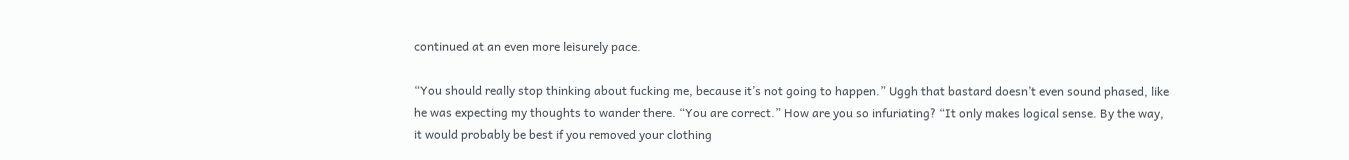continued at an even more leisurely pace.

“You should really stop thinking about fucking me, because it’s not going to happen.” Uggh that bastard doesn’t even sound phased, like he was expecting my thoughts to wander there. “You are correct.” How are you so infuriating? “It only makes logical sense. By the way, it would probably be best if you removed your clothing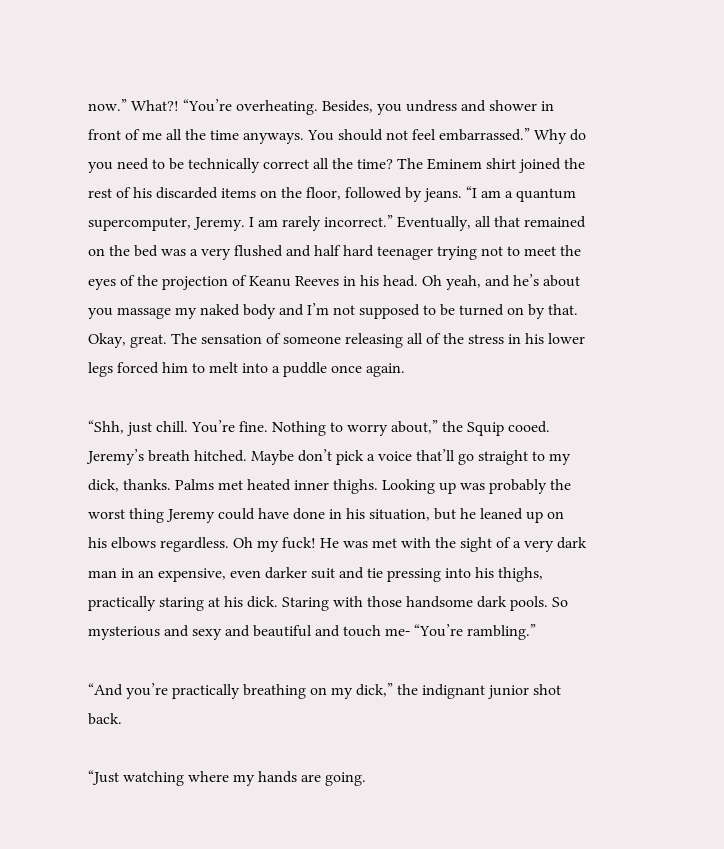now.” What?! “You’re overheating. Besides, you undress and shower in front of me all the time anyways. You should not feel embarrassed.” Why do you need to be technically correct all the time? The Eminem shirt joined the rest of his discarded items on the floor, followed by jeans. “I am a quantum supercomputer, Jeremy. I am rarely incorrect.” Eventually, all that remained on the bed was a very flushed and half hard teenager trying not to meet the eyes of the projection of Keanu Reeves in his head. Oh yeah, and he’s about you massage my naked body and I’m not supposed to be turned on by that. Okay, great. The sensation of someone releasing all of the stress in his lower legs forced him to melt into a puddle once again.

“Shh, just chill. You’re fine. Nothing to worry about,” the Squip cooed. Jeremy’s breath hitched. Maybe don’t pick a voice that’ll go straight to my dick, thanks. Palms met heated inner thighs. Looking up was probably the worst thing Jeremy could have done in his situation, but he leaned up on his elbows regardless. Oh my fuck! He was met with the sight of a very dark man in an expensive, even darker suit and tie pressing into his thighs, practically staring at his dick. Staring with those handsome dark pools. So mysterious and sexy and beautiful and touch me- “You’re rambling.”

“And you’re practically breathing on my dick,” the indignant junior shot back.

“Just watching where my hands are going.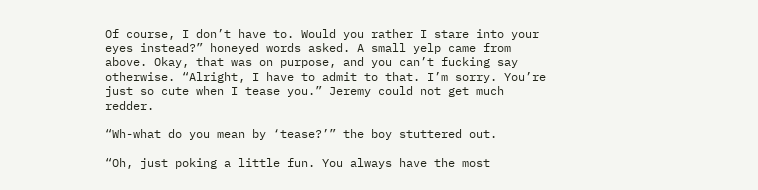Of course, I don’t have to. Would you rather I stare into your eyes instead?” honeyed words asked. A small yelp came from above. Okay, that was on purpose, and you can’t fucking say otherwise. “Alright, I have to admit to that. I’m sorry. You’re just so cute when I tease you.” Jeremy could not get much redder.

“Wh-what do you mean by ‘tease?’” the boy stuttered out.

“Oh, just poking a little fun. You always have the most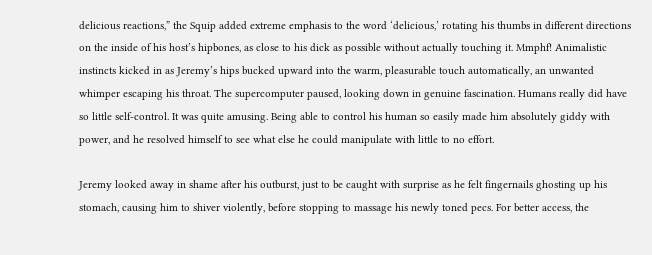delicious reactions,” the Squip added extreme emphasis to the word ‘delicious,’ rotating his thumbs in different directions on the inside of his host’s hipbones, as close to his dick as possible without actually touching it. Mmphf! Animalistic instincts kicked in as Jeremy’s hips bucked upward into the warm, pleasurable touch automatically, an unwanted whimper escaping his throat. The supercomputer paused, looking down in genuine fascination. Humans really did have so little self-control. It was quite amusing. Being able to control his human so easily made him absolutely giddy with power, and he resolved himself to see what else he could manipulate with little to no effort.

Jeremy looked away in shame after his outburst, just to be caught with surprise as he felt fingernails ghosting up his stomach, causing him to shiver violently, before stopping to massage his newly toned pecs. For better access, the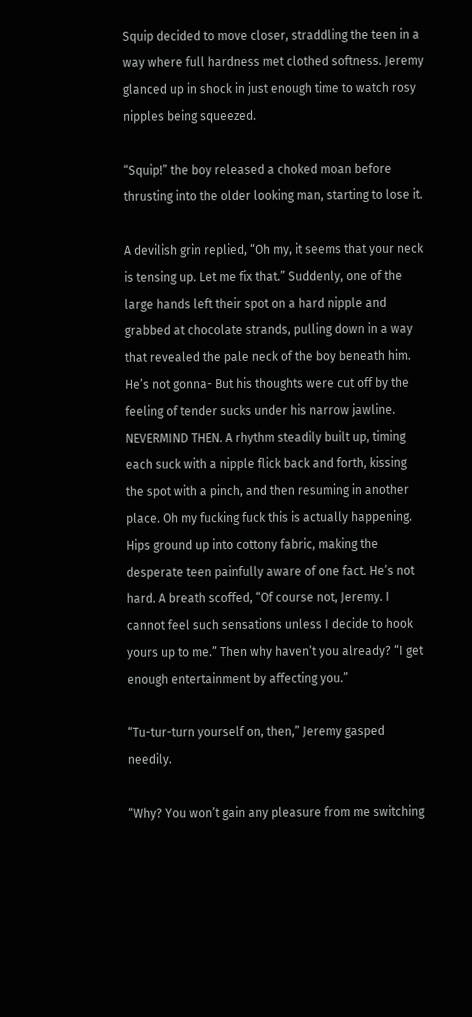Squip decided to move closer, straddling the teen in a way where full hardness met clothed softness. Jeremy glanced up in shock in just enough time to watch rosy nipples being squeezed.

“Squip!” the boy released a choked moan before thrusting into the older looking man, starting to lose it.

A devilish grin replied, “Oh my, it seems that your neck is tensing up. Let me fix that.” Suddenly, one of the large hands left their spot on a hard nipple and grabbed at chocolate strands, pulling down in a way that revealed the pale neck of the boy beneath him. He’s not gonna- But his thoughts were cut off by the feeling of tender sucks under his narrow jawline. NEVERMIND THEN. A rhythm steadily built up, timing each suck with a nipple flick back and forth, kissing the spot with a pinch, and then resuming in another place. Oh my fucking fuck this is actually happening. Hips ground up into cottony fabric, making the desperate teen painfully aware of one fact. He’s not hard. A breath scoffed, “Of course not, Jeremy. I cannot feel such sensations unless I decide to hook yours up to me.” Then why haven’t you already? “I get enough entertainment by affecting you.”

“Tu-tur-turn yourself on, then,” Jeremy gasped needily.

“Why? You won’t gain any pleasure from me switching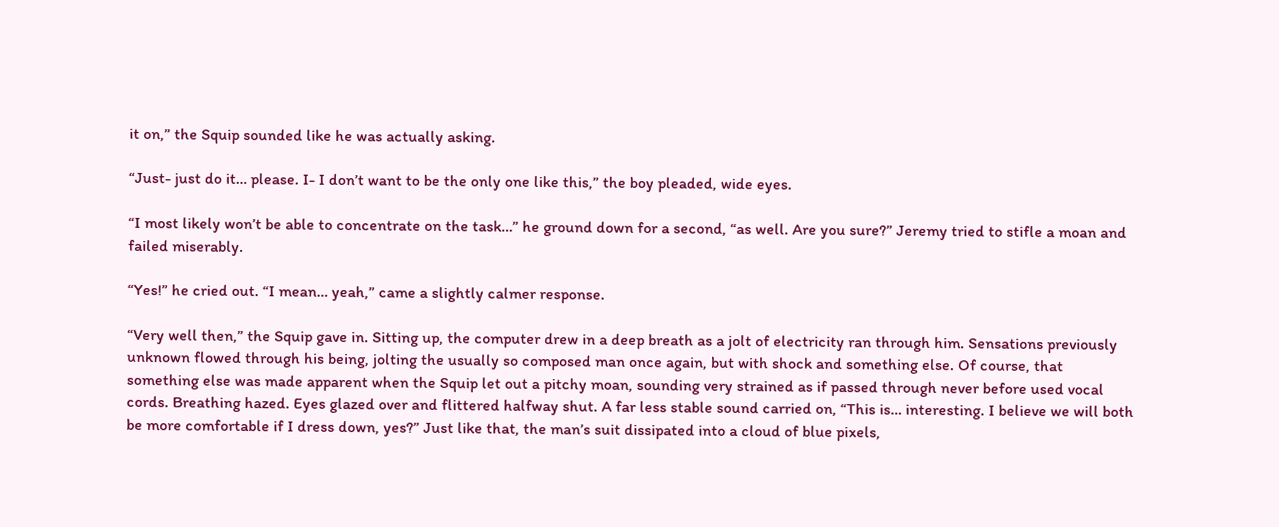it on,” the Squip sounded like he was actually asking.

“Just- just do it… please. I- I don’t want to be the only one like this,” the boy pleaded, wide eyes.

“I most likely won’t be able to concentrate on the task…” he ground down for a second, “as well. Are you sure?” Jeremy tried to stifle a moan and failed miserably.

“Yes!” he cried out. “I mean… yeah,” came a slightly calmer response.

“Very well then,” the Squip gave in. Sitting up, the computer drew in a deep breath as a jolt of electricity ran through him. Sensations previously unknown flowed through his being, jolting the usually so composed man once again, but with shock and something else. Of course, that something else was made apparent when the Squip let out a pitchy moan, sounding very strained as if passed through never before used vocal cords. Breathing hazed. Eyes glazed over and flittered halfway shut. A far less stable sound carried on, “This is… interesting. I believe we will both be more comfortable if I dress down, yes?” Just like that, the man’s suit dissipated into a cloud of blue pixels,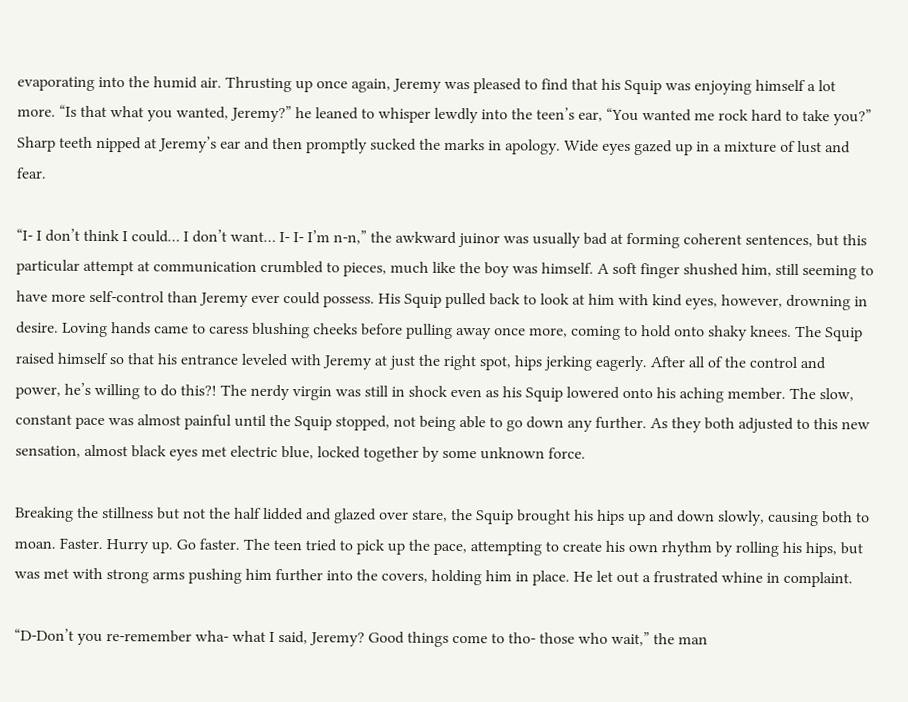evaporating into the humid air. Thrusting up once again, Jeremy was pleased to find that his Squip was enjoying himself a lot more. “Is that what you wanted, Jeremy?” he leaned to whisper lewdly into the teen’s ear, “You wanted me rock hard to take you?” Sharp teeth nipped at Jeremy’s ear and then promptly sucked the marks in apology. Wide eyes gazed up in a mixture of lust and fear.

“I- I don’t think I could… I don’t want… I- I- I’m n-n,” the awkward juinor was usually bad at forming coherent sentences, but this particular attempt at communication crumbled to pieces, much like the boy was himself. A soft finger shushed him, still seeming to have more self-control than Jeremy ever could possess. His Squip pulled back to look at him with kind eyes, however, drowning in desire. Loving hands came to caress blushing cheeks before pulling away once more, coming to hold onto shaky knees. The Squip raised himself so that his entrance leveled with Jeremy at just the right spot, hips jerking eagerly. After all of the control and power, he’s willing to do this?! The nerdy virgin was still in shock even as his Squip lowered onto his aching member. The slow, constant pace was almost painful until the Squip stopped, not being able to go down any further. As they both adjusted to this new sensation, almost black eyes met electric blue, locked together by some unknown force.

Breaking the stillness but not the half lidded and glazed over stare, the Squip brought his hips up and down slowly, causing both to moan. Faster. Hurry up. Go faster. The teen tried to pick up the pace, attempting to create his own rhythm by rolling his hips, but was met with strong arms pushing him further into the covers, holding him in place. He let out a frustrated whine in complaint.

“D-Don’t you re-remember wha- what I said, Jeremy? Good things come to tho- those who wait,” the man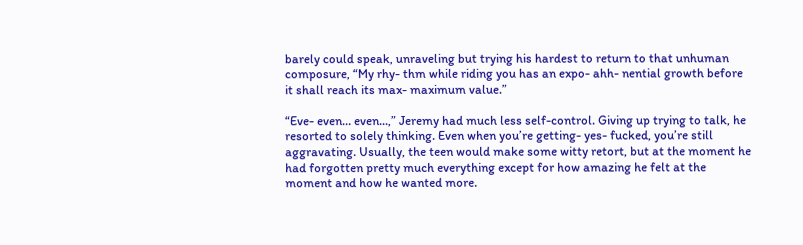barely could speak, unraveling but trying his hardest to return to that unhuman composure, “My rhy- thm while riding you has an expo- ahh- nential growth before it shall reach its max- maximum value.”

“Eve- even… even...,” Jeremy had much less self-control. Giving up trying to talk, he resorted to solely thinking. Even when you’re getting- yes- fucked, you’re still aggravating. Usually, the teen would make some witty retort, but at the moment he had forgotten pretty much everything except for how amazing he felt at the moment and how he wanted more.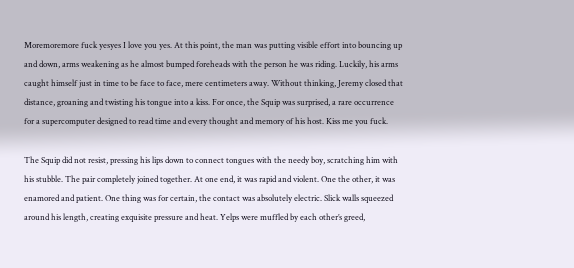Moremoremore fuck yesyes I love you yes. At this point, the man was putting visible effort into bouncing up and down, arms weakening as he almost bumped foreheads with the person he was riding. Luckily, his arms caught himself just in time to be face to face, mere centimeters away. Without thinking, Jeremy closed that distance, groaning and twisting his tongue into a kiss. For once, the Squip was surprised, a rare occurrence for a supercomputer designed to read time and every thought and memory of his host. Kiss me you fuck.

The Squip did not resist, pressing his lips down to connect tongues with the needy boy, scratching him with his stubble. The pair completely joined together. At one end, it was rapid and violent. One the other, it was enamored and patient. One thing was for certain, the contact was absolutely electric. Slick walls squeezed around his length, creating exquisite pressure and heat. Yelps were muffled by each other’s greed,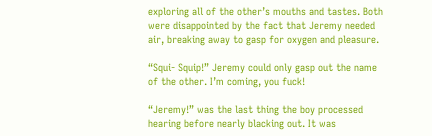exploring all of the other’s mouths and tastes. Both were disappointed by the fact that Jeremy needed air, breaking away to gasp for oxygen and pleasure.

“Squi- Squip!” Jeremy could only gasp out the name of the other. I’m coming, you fuck!

“Jeremy!” was the last thing the boy processed hearing before nearly blacking out. It was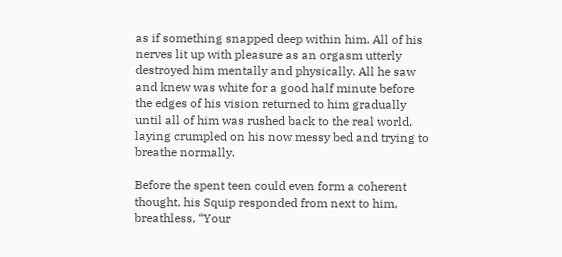as if something snapped deep within him. All of his nerves lit up with pleasure as an orgasm utterly destroyed him mentally and physically. All he saw and knew was white for a good half minute before the edges of his vision returned to him gradually until all of him was rushed back to the real world, laying crumpled on his now messy bed and trying to breathe normally.

Before the spent teen could even form a coherent thought, his Squip responded from next to him, breathless, “Your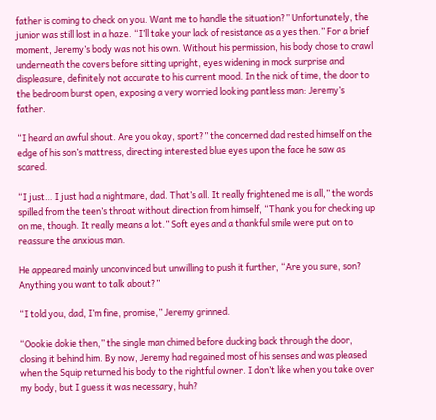father is coming to check on you. Want me to handle the situation?” Unfortunately, the junior was still lost in a haze. “I’ll take your lack of resistance as a yes then.” For a brief moment, Jeremy’s body was not his own. Without his permission, his body chose to crawl underneath the covers before sitting upright, eyes widening in mock surprise and displeasure, definitely not accurate to his current mood. In the nick of time, the door to the bedroom burst open, exposing a very worried looking pantless man: Jeremy’s father.

“I heard an awful shout. Are you okay, sport?” the concerned dad rested himself on the edge of his son’s mattress, directing interested blue eyes upon the face he saw as scared.

“I just… I just had a nightmare, dad. That’s all. It really frightened me is all,” the words spilled from the teen’s throat without direction from himself, “Thank you for checking up on me, though. It really means a lot.” Soft eyes and a thankful smile were put on to reassure the anxious man.

He appeared mainly unconvinced but unwilling to push it further, “Are you sure, son? Anything you want to talk about?”

“I told you, dad, I’m fine, promise,” Jeremy grinned.

“Oookie dokie then,” the single man chimed before ducking back through the door, closing it behind him. By now, Jeremy had regained most of his senses and was pleased when the Squip returned his body to the rightful owner. I don’t like when you take over my body, but I guess it was necessary, huh?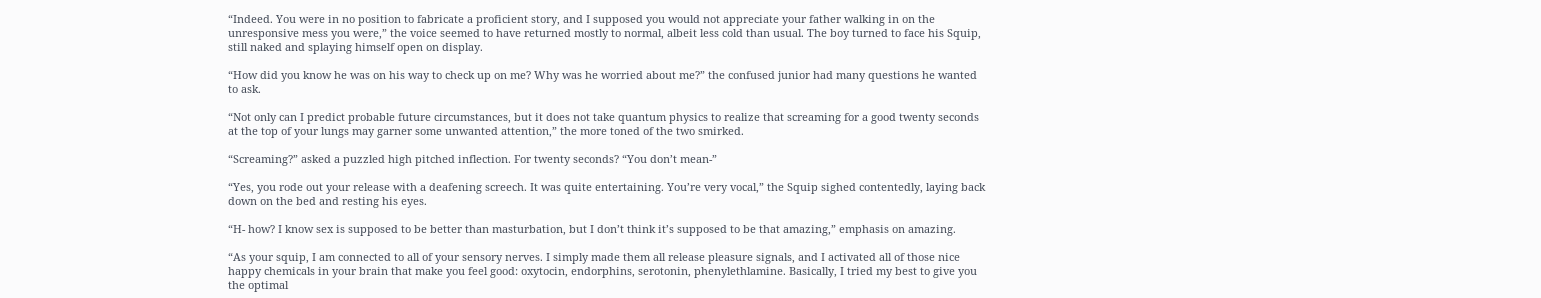“Indeed. You were in no position to fabricate a proficient story, and I supposed you would not appreciate your father walking in on the unresponsive mess you were,” the voice seemed to have returned mostly to normal, albeit less cold than usual. The boy turned to face his Squip, still naked and splaying himself open on display.

“How did you know he was on his way to check up on me? Why was he worried about me?” the confused junior had many questions he wanted to ask.

“Not only can I predict probable future circumstances, but it does not take quantum physics to realize that screaming for a good twenty seconds at the top of your lungs may garner some unwanted attention,” the more toned of the two smirked.

“Screaming?” asked a puzzled high pitched inflection. For twenty seconds? “You don’t mean-”

“Yes, you rode out your release with a deafening screech. It was quite entertaining. You’re very vocal,” the Squip sighed contentedly, laying back down on the bed and resting his eyes.

“H- how? I know sex is supposed to be better than masturbation, but I don’t think it’s supposed to be that amazing,” emphasis on amazing.

“As your squip, I am connected to all of your sensory nerves. I simply made them all release pleasure signals, and I activated all of those nice happy chemicals in your brain that make you feel good: oxytocin, endorphins, serotonin, phenylethlamine. Basically, I tried my best to give you the optimal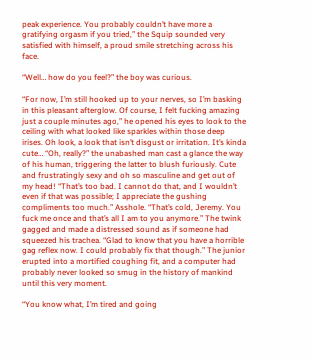peak experience. You probably couldn’t have more a gratifying orgasm if you tried,” the Squip sounded very satisfied with himself, a proud smile stretching across his face.

“Well… how do you feel?” the boy was curious.

“For now, I’m still hooked up to your nerves, so I’m basking in this pleasant afterglow. Of course, I felt fucking amazing just a couple minutes ago,” he opened his eyes to look to the ceiling with what looked like sparkles within those deep irises. Oh look, a look that isn’t disgust or irritation. It’s kinda cute… “Oh, really?” the unabashed man cast a glance the way of his human, triggering the latter to blush furiously. Cute and frustratingly sexy and oh so masculine and get out of my head! “That’s too bad. I cannot do that, and I wouldn’t even if that was possible; I appreciate the gushing compliments too much.” Asshole. “That’s cold, Jeremy. You fuck me once and that’s all I am to you anymore.” The twink gagged and made a distressed sound as if someone had squeezed his trachea. “Glad to know that you have a horrible gag reflex now. I could probably fix that though.” The junior erupted into a mortified coughing fit, and a computer had probably never looked so smug in the history of mankind until this very moment.

“You know what, I’m tired and going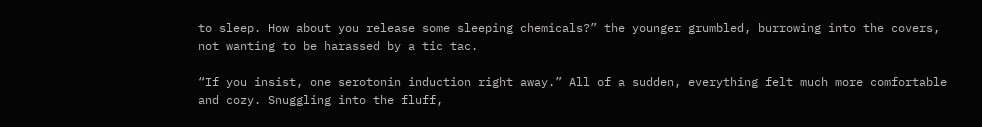to sleep. How about you release some sleeping chemicals?” the younger grumbled, burrowing into the covers, not wanting to be harassed by a tic tac.

“If you insist, one serotonin induction right away.” All of a sudden, everything felt much more comfortable and cozy. Snuggling into the fluff,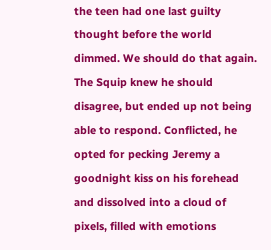the teen had one last guilty thought before the world dimmed. We should do that again. The Squip knew he should disagree, but ended up not being able to respond. Conflicted, he opted for pecking Jeremy a goodnight kiss on his forehead and dissolved into a cloud of pixels, filled with emotions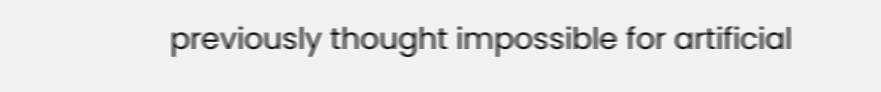previously thought impossible for artificial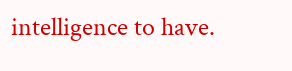intelligence to have.